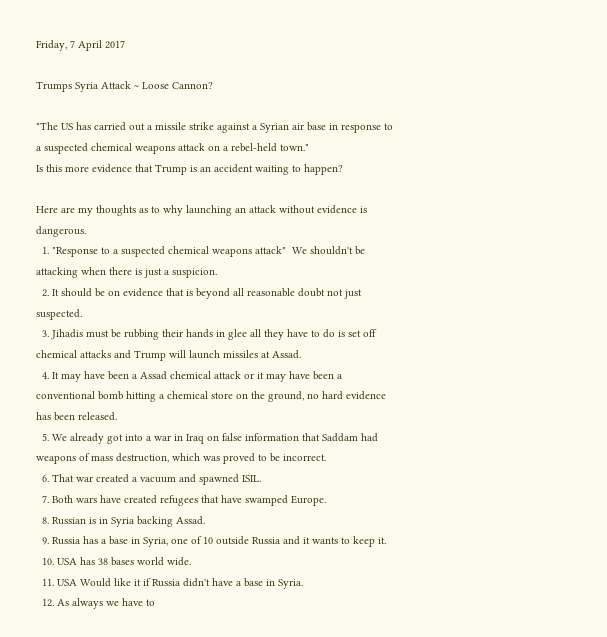Friday, 7 April 2017

Trumps Syria Attack ~ Loose Cannon?

"The US has carried out a missile strike against a Syrian air base in response to a suspected chemical weapons attack on a rebel-held town."
Is this more evidence that Trump is an accident waiting to happen?

Here are my thoughts as to why launching an attack without evidence is dangerous.
  1. "Response to a suspected chemical weapons attack"  We shouldn't be attacking when there is just a suspicion.
  2. It should be on evidence that is beyond all reasonable doubt not just suspected.
  3. Jihadis must be rubbing their hands in glee all they have to do is set off chemical attacks and Trump will launch missiles at Assad.
  4. It may have been a Assad chemical attack or it may have been a conventional bomb hitting a chemical store on the ground, no hard evidence has been released.
  5. We already got into a war in Iraq on false information that Saddam had weapons of mass destruction, which was proved to be incorrect.
  6. That war created a vacuum and spawned ISIL.
  7. Both wars have created refugees that have swamped Europe.
  8. Russian is in Syria backing Assad.
  9. Russia has a base in Syria, one of 10 outside Russia and it wants to keep it.
  10. USA has 38 bases world wide.
  11. USA Would like it if Russia didn't have a base in Syria.
  12. As always we have to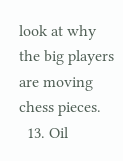look at why the big players are moving chess pieces.
  13. Oil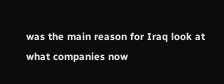was the main reason for Iraq look at what companies now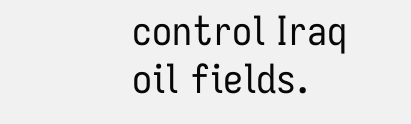control Iraq oil fields.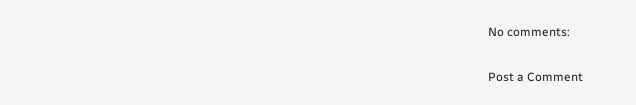No comments:

Post a Comment